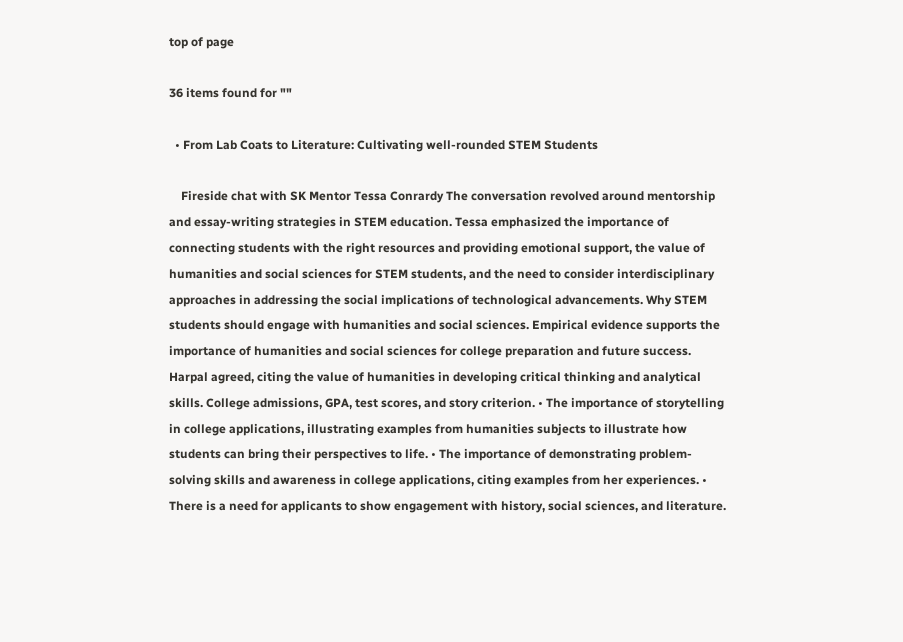top of page

36 items found for ""

  • From Lab Coats to Literature: Cultivating well-rounded STEM Students

    Fireside chat with SK Mentor Tessa Conrardy The conversation revolved around mentorship and essay-writing strategies in STEM education. Tessa emphasized the importance of connecting students with the right resources and providing emotional support, the value of humanities and social sciences for STEM students, and the need to consider interdisciplinary approaches in addressing the social implications of technological advancements. Why STEM students should engage with humanities and social sciences. Empirical evidence supports the importance of humanities and social sciences for college preparation and future success. Harpal agreed, citing the value of humanities in developing critical thinking and analytical skills. College admissions, GPA, test scores, and story criterion. • The importance of storytelling in college applications, illustrating examples from humanities subjects to illustrate how students can bring their perspectives to life. • The importance of demonstrating problem-solving skills and awareness in college applications, citing examples from her experiences. • There is a need for applicants to show engagement with history, social sciences, and literature.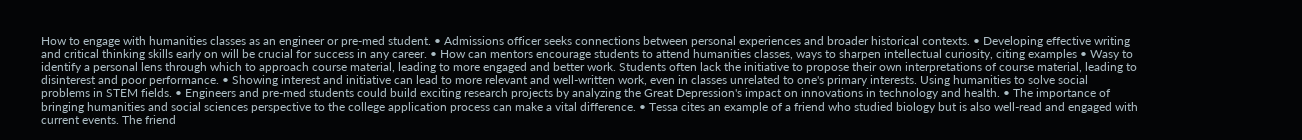How to engage with humanities classes as an engineer or pre-med student. • Admissions officer seeks connections between personal experiences and broader historical contexts. • Developing effective writing and critical thinking skills early on will be crucial for success in any career. • How can mentors encourage students to attend humanities classes, ways to sharpen intellectual curiosity, citing examples • Wasy to identify a personal lens through which to approach course material, leading to more engaged and better work. Students often lack the initiative to propose their own interpretations of course material, leading to disinterest and poor performance. • Showing interest and initiative can lead to more relevant and well-written work, even in classes unrelated to one's primary interests. Using humanities to solve social problems in STEM fields. • Engineers and pre-med students could build exciting research projects by analyzing the Great Depression's impact on innovations in technology and health. • The importance of bringing humanities and social sciences perspective to the college application process can make a vital difference. • Tessa cites an example of a friend who studied biology but is also well-read and engaged with current events. The friend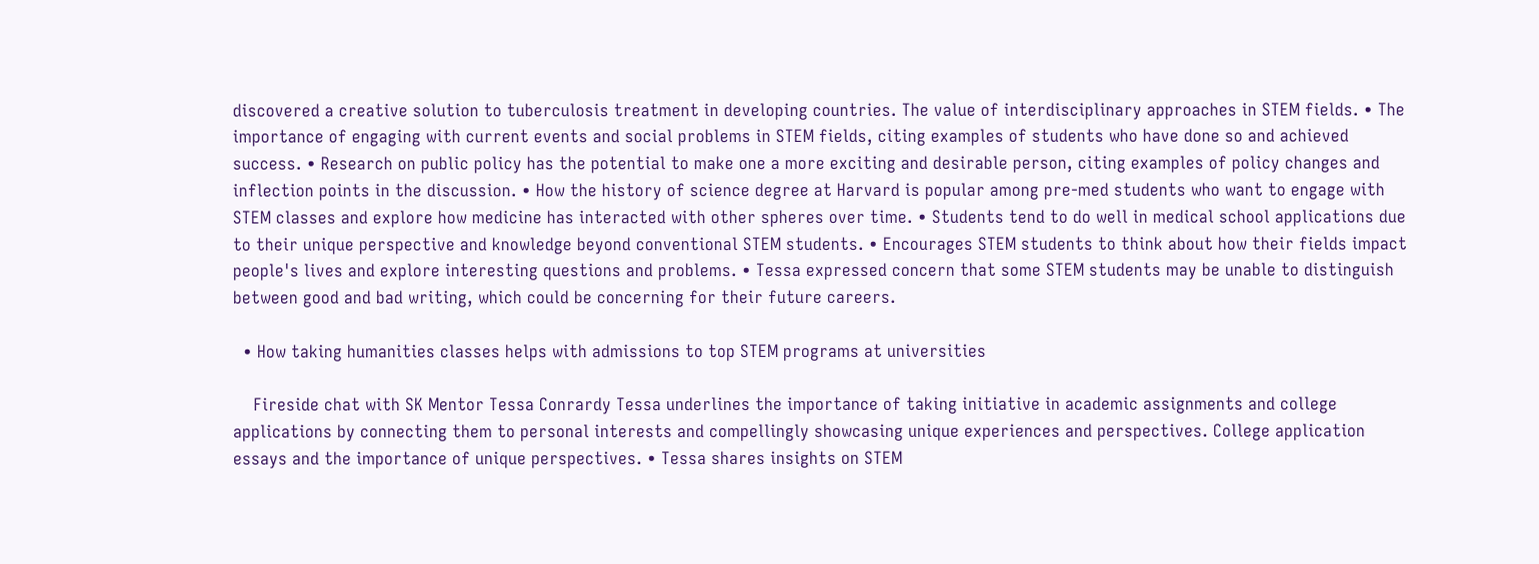discovered a creative solution to tuberculosis treatment in developing countries. The value of interdisciplinary approaches in STEM fields. • The importance of engaging with current events and social problems in STEM fields, citing examples of students who have done so and achieved success. • Research on public policy has the potential to make one a more exciting and desirable person, citing examples of policy changes and inflection points in the discussion. • How the history of science degree at Harvard is popular among pre-med students who want to engage with STEM classes and explore how medicine has interacted with other spheres over time. • Students tend to do well in medical school applications due to their unique perspective and knowledge beyond conventional STEM students. • Encourages STEM students to think about how their fields impact people's lives and explore interesting questions and problems. • Tessa expressed concern that some STEM students may be unable to distinguish between good and bad writing, which could be concerning for their future careers.

  • How taking humanities classes helps with admissions to top STEM programs at universities

    Fireside chat with SK Mentor Tessa Conrardy Tessa underlines the importance of taking initiative in academic assignments and college applications by connecting them to personal interests and compellingly showcasing unique experiences and perspectives. College application essays and the importance of unique perspectives. • Tessa shares insights on STEM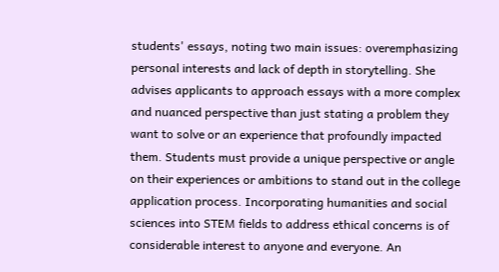students' essays, noting two main issues: overemphasizing personal interests and lack of depth in storytelling. She advises applicants to approach essays with a more complex and nuanced perspective than just stating a problem they want to solve or an experience that profoundly impacted them. Students must provide a unique perspective or angle on their experiences or ambitions to stand out in the college application process. Incorporating humanities and social sciences into STEM fields to address ethical concerns is of considerable interest to anyone and everyone. An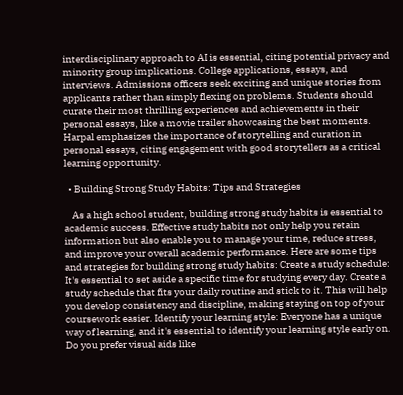interdisciplinary approach to AI is essential, citing potential privacy and minority group implications. College applications, essays, and interviews. Admissions officers seek exciting and unique stories from applicants rather than simply flexing on problems. Students should curate their most thrilling experiences and achievements in their personal essays, like a movie trailer showcasing the best moments. Harpal emphasizes the importance of storytelling and curation in personal essays, citing engagement with good storytellers as a critical learning opportunity.

  • Building Strong Study Habits: Tips and Strategies

    As a high school student, building strong study habits is essential to academic success. Effective study habits not only help you retain information but also enable you to manage your time, reduce stress, and improve your overall academic performance. Here are some tips and strategies for building strong study habits: Create a study schedule: It's essential to set aside a specific time for studying every day. Create a study schedule that fits your daily routine and stick to it. This will help you develop consistency and discipline, making staying on top of your coursework easier. Identify your learning style: Everyone has a unique way of learning, and it's essential to identify your learning style early on. Do you prefer visual aids like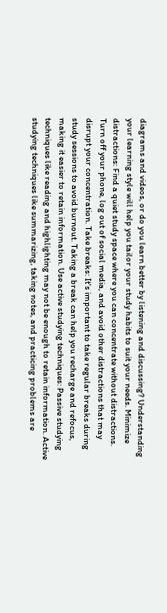diagrams and videos, or do you learn better by listening and discussing? Understanding your learning style will help you tailor your study habits to suit your needs. Minimize distractions: Find a quiet study space where you can concentrate without distractions. Turn off your phone, log out of social media, and avoid other distractions that may disrupt your concentration. Take breaks: It's important to take regular breaks during study sessions to avoid burnout. Taking a break can help you recharge and refocus, making it easier to retain information. Use active studying techniques: Passive studying techniques like reading and highlighting may not be enough to retain information. Active studying techniques like summarizing, taking notes, and practicing problems are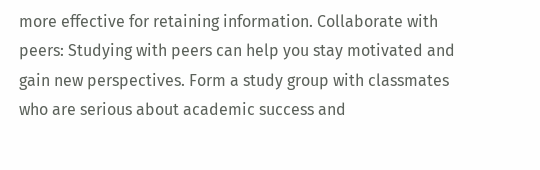more effective for retaining information. Collaborate with peers: Studying with peers can help you stay motivated and gain new perspectives. Form a study group with classmates who are serious about academic success and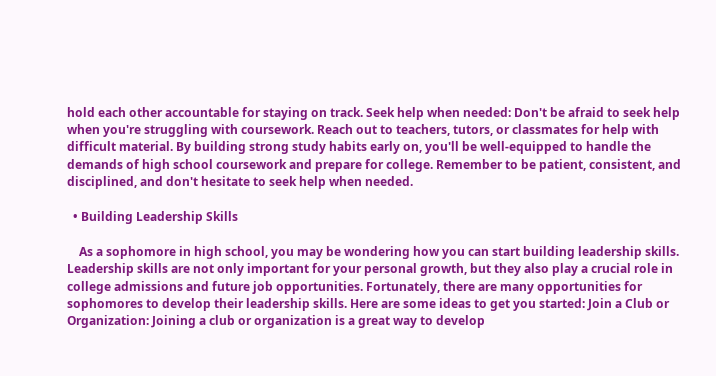hold each other accountable for staying on track. Seek help when needed: Don't be afraid to seek help when you're struggling with coursework. Reach out to teachers, tutors, or classmates for help with difficult material. By building strong study habits early on, you'll be well-equipped to handle the demands of high school coursework and prepare for college. Remember to be patient, consistent, and disciplined, and don't hesitate to seek help when needed.

  • Building Leadership Skills

    As a sophomore in high school, you may be wondering how you can start building leadership skills. Leadership skills are not only important for your personal growth, but they also play a crucial role in college admissions and future job opportunities. Fortunately, there are many opportunities for sophomores to develop their leadership skills. Here are some ideas to get you started: Join a Club or Organization: Joining a club or organization is a great way to develop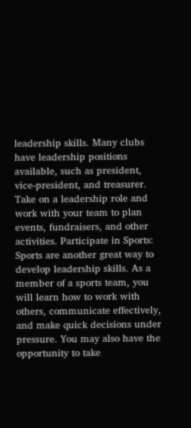leadership skills. Many clubs have leadership positions available, such as president, vice-president, and treasurer. Take on a leadership role and work with your team to plan events, fundraisers, and other activities. Participate in Sports: Sports are another great way to develop leadership skills. As a member of a sports team, you will learn how to work with others, communicate effectively, and make quick decisions under pressure. You may also have the opportunity to take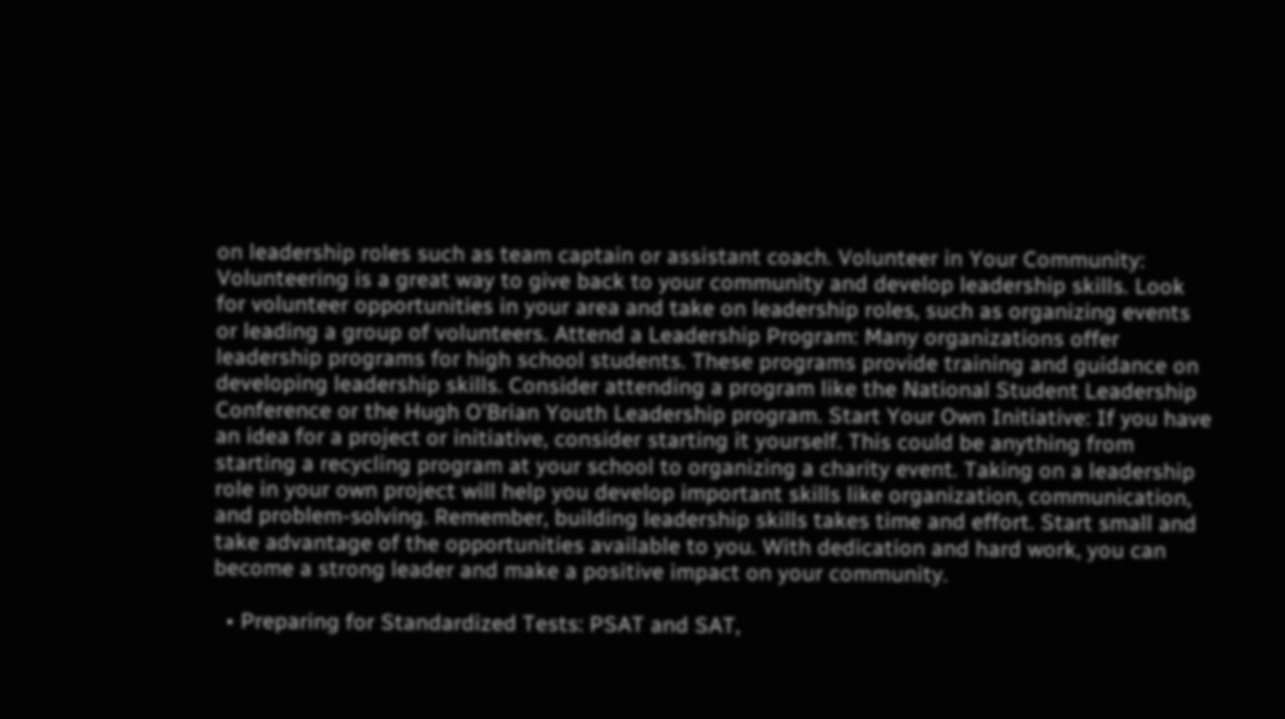on leadership roles such as team captain or assistant coach. Volunteer in Your Community: Volunteering is a great way to give back to your community and develop leadership skills. Look for volunteer opportunities in your area and take on leadership roles, such as organizing events or leading a group of volunteers. Attend a Leadership Program: Many organizations offer leadership programs for high school students. These programs provide training and guidance on developing leadership skills. Consider attending a program like the National Student Leadership Conference or the Hugh O'Brian Youth Leadership program. Start Your Own Initiative: If you have an idea for a project or initiative, consider starting it yourself. This could be anything from starting a recycling program at your school to organizing a charity event. Taking on a leadership role in your own project will help you develop important skills like organization, communication, and problem-solving. Remember, building leadership skills takes time and effort. Start small and take advantage of the opportunities available to you. With dedication and hard work, you can become a strong leader and make a positive impact on your community.

  • Preparing for Standardized Tests: PSAT and SAT,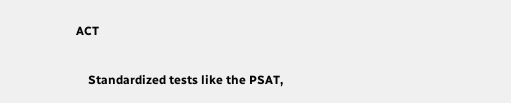ACT

    Standardized tests like the PSAT,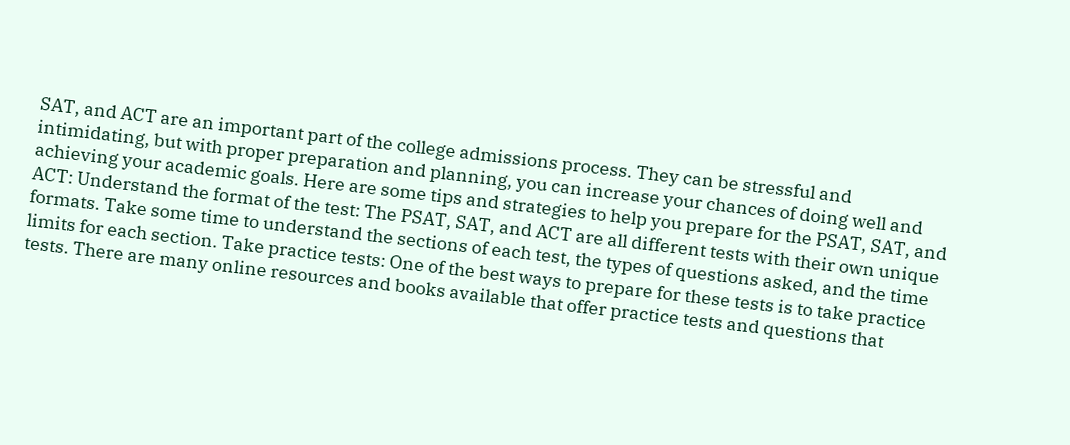SAT, and ACT are an important part of the college admissions process. They can be stressful and intimidating, but with proper preparation and planning, you can increase your chances of doing well and achieving your academic goals. Here are some tips and strategies to help you prepare for the PSAT, SAT, and ACT: Understand the format of the test: The PSAT, SAT, and ACT are all different tests with their own unique formats. Take some time to understand the sections of each test, the types of questions asked, and the time limits for each section. Take practice tests: One of the best ways to prepare for these tests is to take practice tests. There are many online resources and books available that offer practice tests and questions that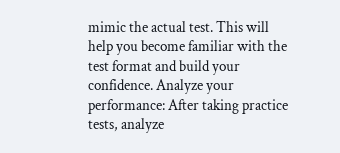mimic the actual test. This will help you become familiar with the test format and build your confidence. Analyze your performance: After taking practice tests, analyze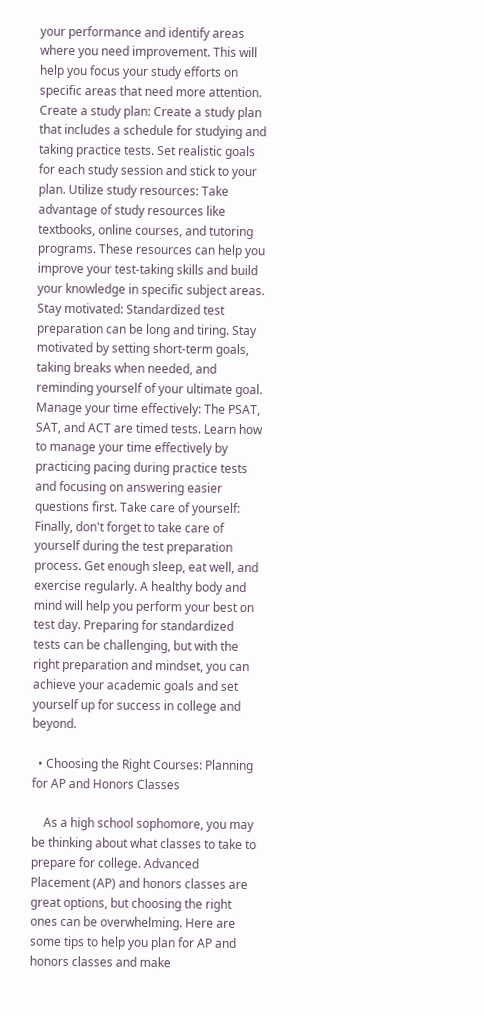your performance and identify areas where you need improvement. This will help you focus your study efforts on specific areas that need more attention. Create a study plan: Create a study plan that includes a schedule for studying and taking practice tests. Set realistic goals for each study session and stick to your plan. Utilize study resources: Take advantage of study resources like textbooks, online courses, and tutoring programs. These resources can help you improve your test-taking skills and build your knowledge in specific subject areas. Stay motivated: Standardized test preparation can be long and tiring. Stay motivated by setting short-term goals, taking breaks when needed, and reminding yourself of your ultimate goal. Manage your time effectively: The PSAT, SAT, and ACT are timed tests. Learn how to manage your time effectively by practicing pacing during practice tests and focusing on answering easier questions first. Take care of yourself: Finally, don't forget to take care of yourself during the test preparation process. Get enough sleep, eat well, and exercise regularly. A healthy body and mind will help you perform your best on test day. Preparing for standardized tests can be challenging, but with the right preparation and mindset, you can achieve your academic goals and set yourself up for success in college and beyond.

  • Choosing the Right Courses: Planning for AP and Honors Classes

    As a high school sophomore, you may be thinking about what classes to take to prepare for college. Advanced Placement (AP) and honors classes are great options, but choosing the right ones can be overwhelming. Here are some tips to help you plan for AP and honors classes and make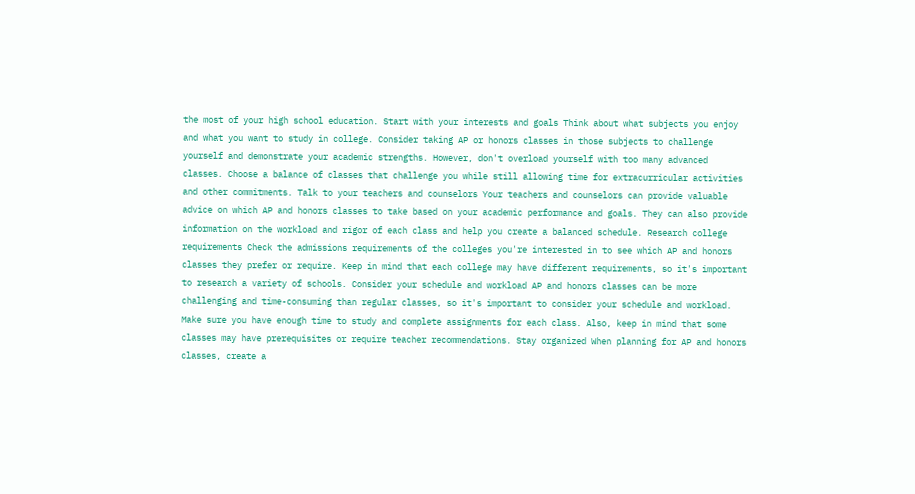the most of your high school education. Start with your interests and goals Think about what subjects you enjoy and what you want to study in college. Consider taking AP or honors classes in those subjects to challenge yourself and demonstrate your academic strengths. However, don't overload yourself with too many advanced classes. Choose a balance of classes that challenge you while still allowing time for extracurricular activities and other commitments. Talk to your teachers and counselors Your teachers and counselors can provide valuable advice on which AP and honors classes to take based on your academic performance and goals. They can also provide information on the workload and rigor of each class and help you create a balanced schedule. Research college requirements Check the admissions requirements of the colleges you're interested in to see which AP and honors classes they prefer or require. Keep in mind that each college may have different requirements, so it's important to research a variety of schools. Consider your schedule and workload AP and honors classes can be more challenging and time-consuming than regular classes, so it's important to consider your schedule and workload. Make sure you have enough time to study and complete assignments for each class. Also, keep in mind that some classes may have prerequisites or require teacher recommendations. Stay organized When planning for AP and honors classes, create a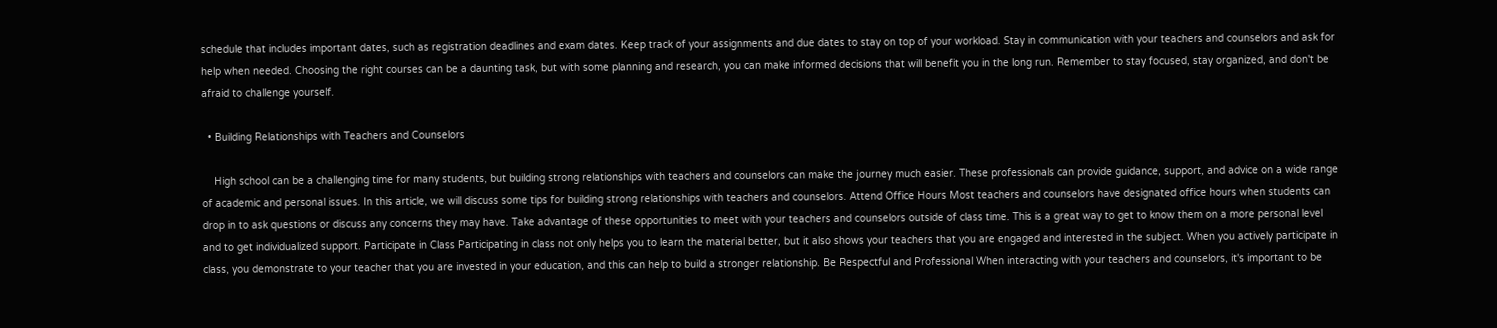schedule that includes important dates, such as registration deadlines and exam dates. Keep track of your assignments and due dates to stay on top of your workload. Stay in communication with your teachers and counselors and ask for help when needed. Choosing the right courses can be a daunting task, but with some planning and research, you can make informed decisions that will benefit you in the long run. Remember to stay focused, stay organized, and don't be afraid to challenge yourself.

  • Building Relationships with Teachers and Counselors

    High school can be a challenging time for many students, but building strong relationships with teachers and counselors can make the journey much easier. These professionals can provide guidance, support, and advice on a wide range of academic and personal issues. In this article, we will discuss some tips for building strong relationships with teachers and counselors. Attend Office Hours Most teachers and counselors have designated office hours when students can drop in to ask questions or discuss any concerns they may have. Take advantage of these opportunities to meet with your teachers and counselors outside of class time. This is a great way to get to know them on a more personal level and to get individualized support. Participate in Class Participating in class not only helps you to learn the material better, but it also shows your teachers that you are engaged and interested in the subject. When you actively participate in class, you demonstrate to your teacher that you are invested in your education, and this can help to build a stronger relationship. Be Respectful and Professional When interacting with your teachers and counselors, it's important to be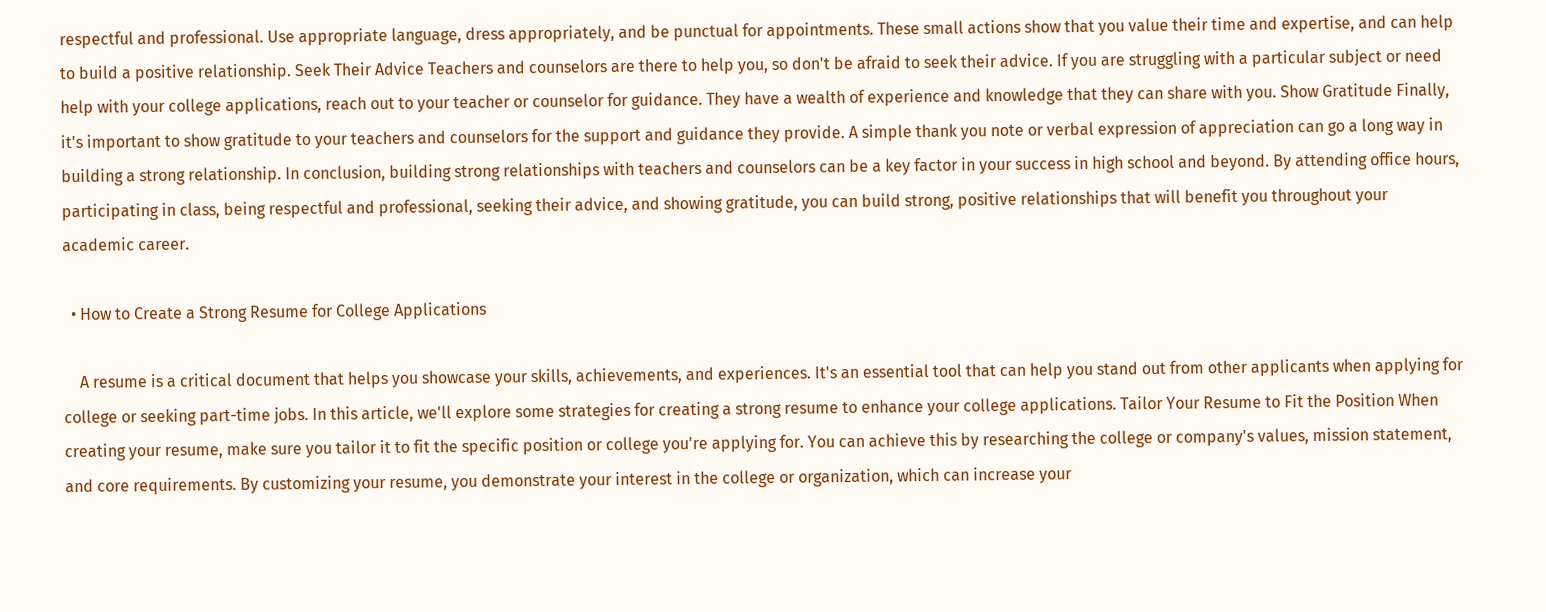respectful and professional. Use appropriate language, dress appropriately, and be punctual for appointments. These small actions show that you value their time and expertise, and can help to build a positive relationship. Seek Their Advice Teachers and counselors are there to help you, so don't be afraid to seek their advice. If you are struggling with a particular subject or need help with your college applications, reach out to your teacher or counselor for guidance. They have a wealth of experience and knowledge that they can share with you. Show Gratitude Finally, it's important to show gratitude to your teachers and counselors for the support and guidance they provide. A simple thank you note or verbal expression of appreciation can go a long way in building a strong relationship. In conclusion, building strong relationships with teachers and counselors can be a key factor in your success in high school and beyond. By attending office hours, participating in class, being respectful and professional, seeking their advice, and showing gratitude, you can build strong, positive relationships that will benefit you throughout your academic career.

  • How to Create a Strong Resume for College Applications

    A resume is a critical document that helps you showcase your skills, achievements, and experiences. It's an essential tool that can help you stand out from other applicants when applying for college or seeking part-time jobs. In this article, we'll explore some strategies for creating a strong resume to enhance your college applications. Tailor Your Resume to Fit the Position When creating your resume, make sure you tailor it to fit the specific position or college you're applying for. You can achieve this by researching the college or company's values, mission statement, and core requirements. By customizing your resume, you demonstrate your interest in the college or organization, which can increase your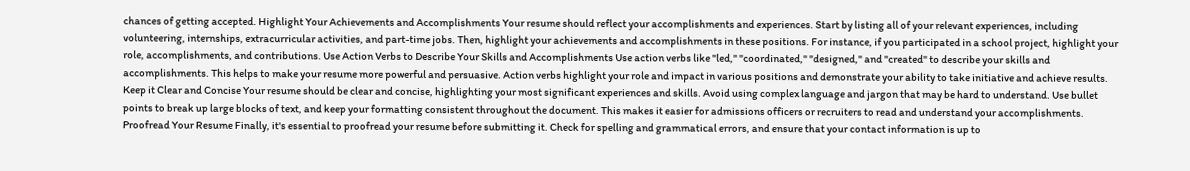chances of getting accepted. Highlight Your Achievements and Accomplishments Your resume should reflect your accomplishments and experiences. Start by listing all of your relevant experiences, including volunteering, internships, extracurricular activities, and part-time jobs. Then, highlight your achievements and accomplishments in these positions. For instance, if you participated in a school project, highlight your role, accomplishments, and contributions. Use Action Verbs to Describe Your Skills and Accomplishments Use action verbs like "led," "coordinated," "designed," and "created" to describe your skills and accomplishments. This helps to make your resume more powerful and persuasive. Action verbs highlight your role and impact in various positions and demonstrate your ability to take initiative and achieve results. Keep it Clear and Concise Your resume should be clear and concise, highlighting your most significant experiences and skills. Avoid using complex language and jargon that may be hard to understand. Use bullet points to break up large blocks of text, and keep your formatting consistent throughout the document. This makes it easier for admissions officers or recruiters to read and understand your accomplishments. Proofread Your Resume Finally, it's essential to proofread your resume before submitting it. Check for spelling and grammatical errors, and ensure that your contact information is up to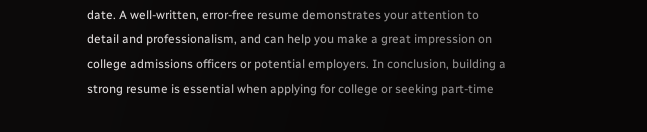date. A well-written, error-free resume demonstrates your attention to detail and professionalism, and can help you make a great impression on college admissions officers or potential employers. In conclusion, building a strong resume is essential when applying for college or seeking part-time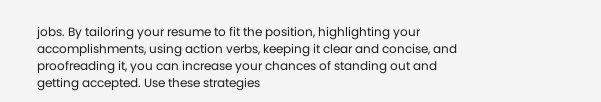jobs. By tailoring your resume to fit the position, highlighting your accomplishments, using action verbs, keeping it clear and concise, and proofreading it, you can increase your chances of standing out and getting accepted. Use these strategies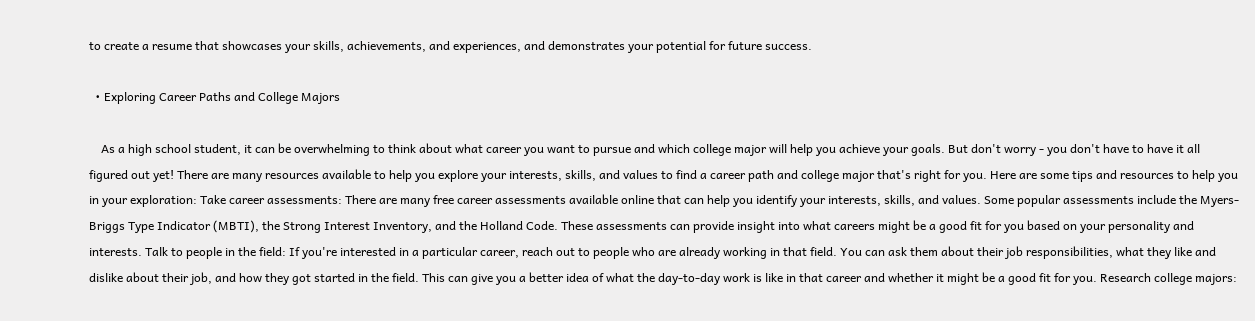to create a resume that showcases your skills, achievements, and experiences, and demonstrates your potential for future success.

  • Exploring Career Paths and College Majors

    As a high school student, it can be overwhelming to think about what career you want to pursue and which college major will help you achieve your goals. But don't worry - you don't have to have it all figured out yet! There are many resources available to help you explore your interests, skills, and values to find a career path and college major that's right for you. Here are some tips and resources to help you in your exploration: Take career assessments: There are many free career assessments available online that can help you identify your interests, skills, and values. Some popular assessments include the Myers-Briggs Type Indicator (MBTI), the Strong Interest Inventory, and the Holland Code. These assessments can provide insight into what careers might be a good fit for you based on your personality and interests. Talk to people in the field: If you're interested in a particular career, reach out to people who are already working in that field. You can ask them about their job responsibilities, what they like and dislike about their job, and how they got started in the field. This can give you a better idea of what the day-to-day work is like in that career and whether it might be a good fit for you. Research college majors: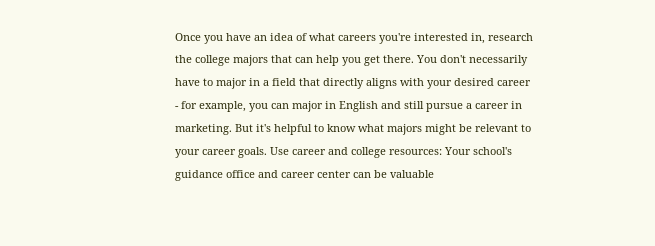Once you have an idea of what careers you're interested in, research the college majors that can help you get there. You don't necessarily have to major in a field that directly aligns with your desired career - for example, you can major in English and still pursue a career in marketing. But it's helpful to know what majors might be relevant to your career goals. Use career and college resources: Your school's guidance office and career center can be valuable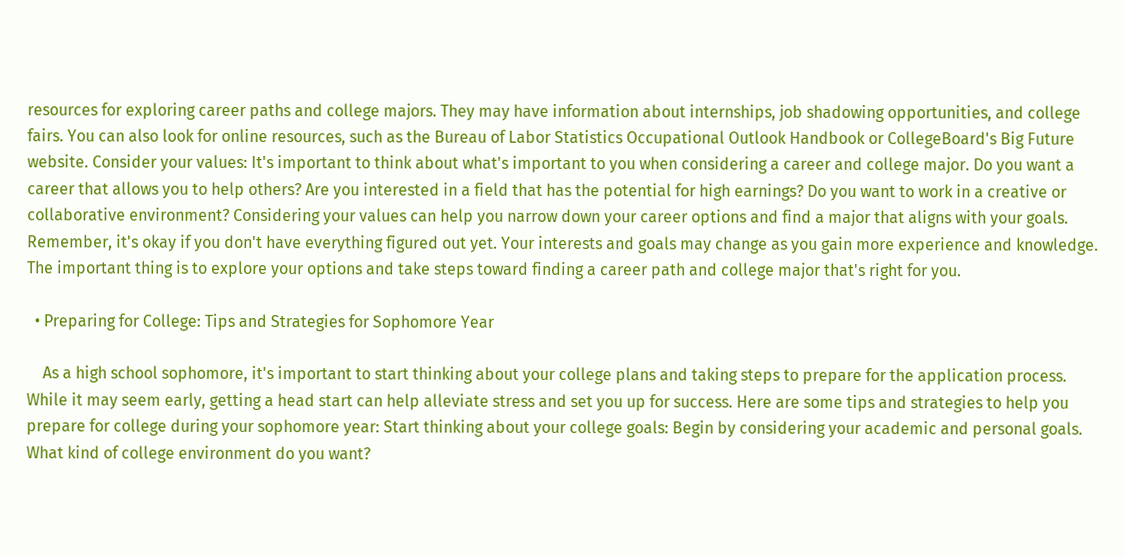resources for exploring career paths and college majors. They may have information about internships, job shadowing opportunities, and college fairs. You can also look for online resources, such as the Bureau of Labor Statistics Occupational Outlook Handbook or CollegeBoard's Big Future website. Consider your values: It's important to think about what's important to you when considering a career and college major. Do you want a career that allows you to help others? Are you interested in a field that has the potential for high earnings? Do you want to work in a creative or collaborative environment? Considering your values can help you narrow down your career options and find a major that aligns with your goals. Remember, it's okay if you don't have everything figured out yet. Your interests and goals may change as you gain more experience and knowledge. The important thing is to explore your options and take steps toward finding a career path and college major that's right for you.

  • Preparing for College: Tips and Strategies for Sophomore Year

    As a high school sophomore, it's important to start thinking about your college plans and taking steps to prepare for the application process. While it may seem early, getting a head start can help alleviate stress and set you up for success. Here are some tips and strategies to help you prepare for college during your sophomore year: Start thinking about your college goals: Begin by considering your academic and personal goals. What kind of college environment do you want?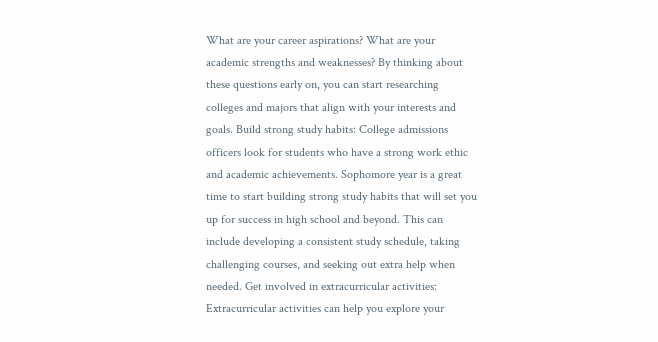What are your career aspirations? What are your academic strengths and weaknesses? By thinking about these questions early on, you can start researching colleges and majors that align with your interests and goals. Build strong study habits: College admissions officers look for students who have a strong work ethic and academic achievements. Sophomore year is a great time to start building strong study habits that will set you up for success in high school and beyond. This can include developing a consistent study schedule, taking challenging courses, and seeking out extra help when needed. Get involved in extracurricular activities: Extracurricular activities can help you explore your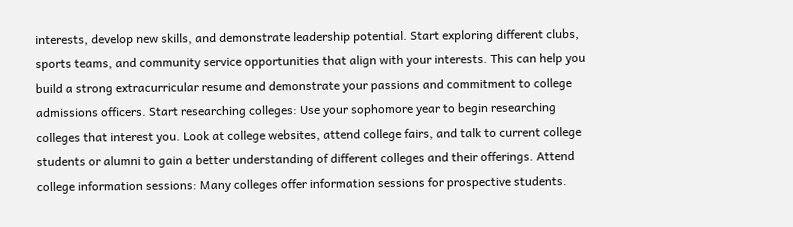interests, develop new skills, and demonstrate leadership potential. Start exploring different clubs, sports teams, and community service opportunities that align with your interests. This can help you build a strong extracurricular resume and demonstrate your passions and commitment to college admissions officers. Start researching colleges: Use your sophomore year to begin researching colleges that interest you. Look at college websites, attend college fairs, and talk to current college students or alumni to gain a better understanding of different colleges and their offerings. Attend college information sessions: Many colleges offer information sessions for prospective students.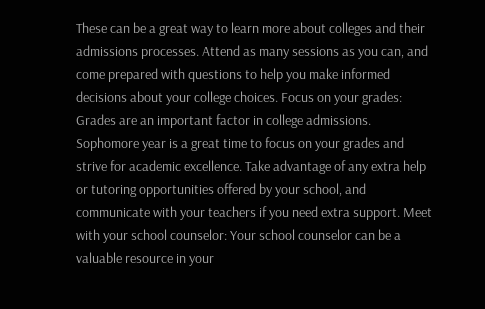These can be a great way to learn more about colleges and their admissions processes. Attend as many sessions as you can, and come prepared with questions to help you make informed decisions about your college choices. Focus on your grades: Grades are an important factor in college admissions. Sophomore year is a great time to focus on your grades and strive for academic excellence. Take advantage of any extra help or tutoring opportunities offered by your school, and communicate with your teachers if you need extra support. Meet with your school counselor: Your school counselor can be a valuable resource in your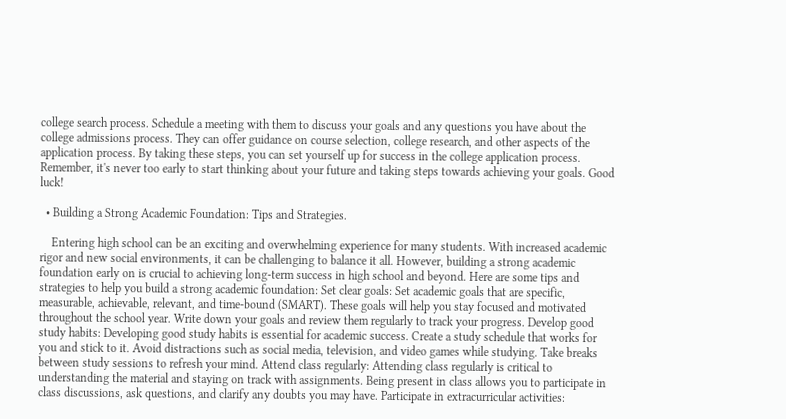college search process. Schedule a meeting with them to discuss your goals and any questions you have about the college admissions process. They can offer guidance on course selection, college research, and other aspects of the application process. By taking these steps, you can set yourself up for success in the college application process. Remember, it's never too early to start thinking about your future and taking steps towards achieving your goals. Good luck!

  • Building a Strong Academic Foundation: Tips and Strategies.

    Entering high school can be an exciting and overwhelming experience for many students. With increased academic rigor and new social environments, it can be challenging to balance it all. However, building a strong academic foundation early on is crucial to achieving long-term success in high school and beyond. Here are some tips and strategies to help you build a strong academic foundation: Set clear goals: Set academic goals that are specific, measurable, achievable, relevant, and time-bound (SMART). These goals will help you stay focused and motivated throughout the school year. Write down your goals and review them regularly to track your progress. Develop good study habits: Developing good study habits is essential for academic success. Create a study schedule that works for you and stick to it. Avoid distractions such as social media, television, and video games while studying. Take breaks between study sessions to refresh your mind. Attend class regularly: Attending class regularly is critical to understanding the material and staying on track with assignments. Being present in class allows you to participate in class discussions, ask questions, and clarify any doubts you may have. Participate in extracurricular activities: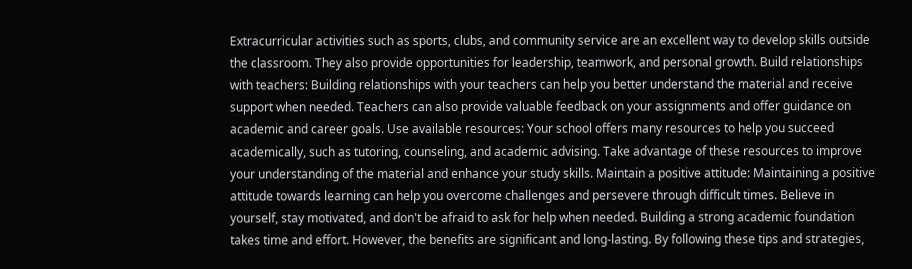Extracurricular activities such as sports, clubs, and community service are an excellent way to develop skills outside the classroom. They also provide opportunities for leadership, teamwork, and personal growth. Build relationships with teachers: Building relationships with your teachers can help you better understand the material and receive support when needed. Teachers can also provide valuable feedback on your assignments and offer guidance on academic and career goals. Use available resources: Your school offers many resources to help you succeed academically, such as tutoring, counseling, and academic advising. Take advantage of these resources to improve your understanding of the material and enhance your study skills. Maintain a positive attitude: Maintaining a positive attitude towards learning can help you overcome challenges and persevere through difficult times. Believe in yourself, stay motivated, and don't be afraid to ask for help when needed. Building a strong academic foundation takes time and effort. However, the benefits are significant and long-lasting. By following these tips and strategies,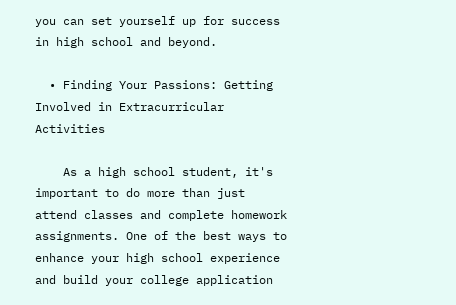you can set yourself up for success in high school and beyond.

  • Finding Your Passions: Getting Involved in Extracurricular Activities

    As a high school student, it's important to do more than just attend classes and complete homework assignments. One of the best ways to enhance your high school experience and build your college application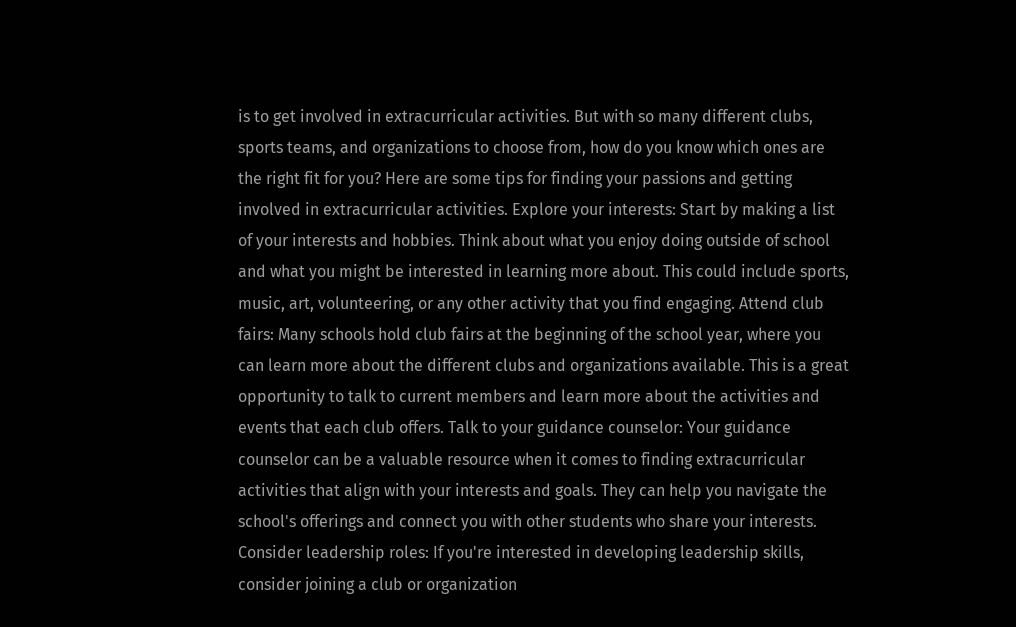is to get involved in extracurricular activities. But with so many different clubs, sports teams, and organizations to choose from, how do you know which ones are the right fit for you? Here are some tips for finding your passions and getting involved in extracurricular activities. Explore your interests: Start by making a list of your interests and hobbies. Think about what you enjoy doing outside of school and what you might be interested in learning more about. This could include sports, music, art, volunteering, or any other activity that you find engaging. Attend club fairs: Many schools hold club fairs at the beginning of the school year, where you can learn more about the different clubs and organizations available. This is a great opportunity to talk to current members and learn more about the activities and events that each club offers. Talk to your guidance counselor: Your guidance counselor can be a valuable resource when it comes to finding extracurricular activities that align with your interests and goals. They can help you navigate the school's offerings and connect you with other students who share your interests. Consider leadership roles: If you're interested in developing leadership skills, consider joining a club or organization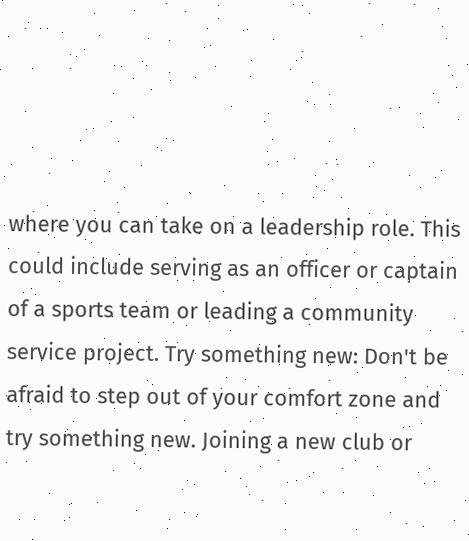where you can take on a leadership role. This could include serving as an officer or captain of a sports team or leading a community service project. Try something new: Don't be afraid to step out of your comfort zone and try something new. Joining a new club or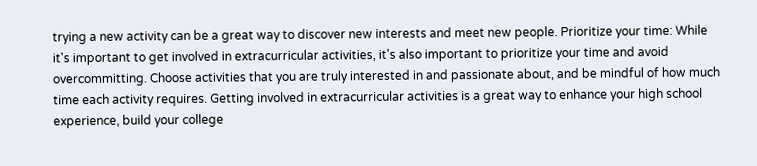trying a new activity can be a great way to discover new interests and meet new people. Prioritize your time: While it's important to get involved in extracurricular activities, it's also important to prioritize your time and avoid overcommitting. Choose activities that you are truly interested in and passionate about, and be mindful of how much time each activity requires. Getting involved in extracurricular activities is a great way to enhance your high school experience, build your college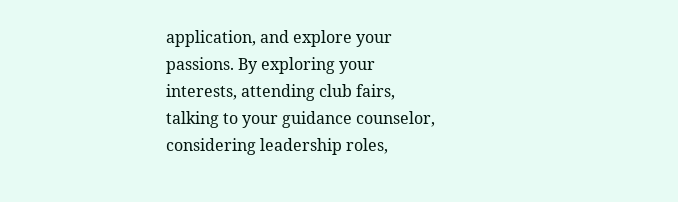application, and explore your passions. By exploring your interests, attending club fairs, talking to your guidance counselor, considering leadership roles,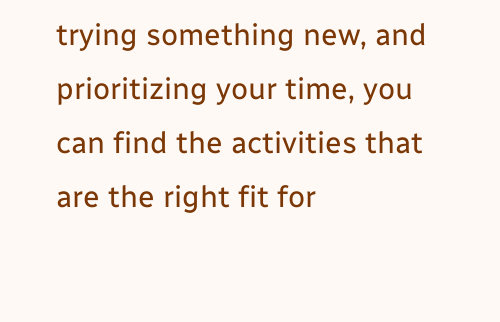trying something new, and prioritizing your time, you can find the activities that are the right fit for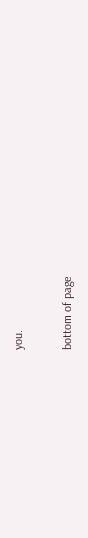you.

bottom of page